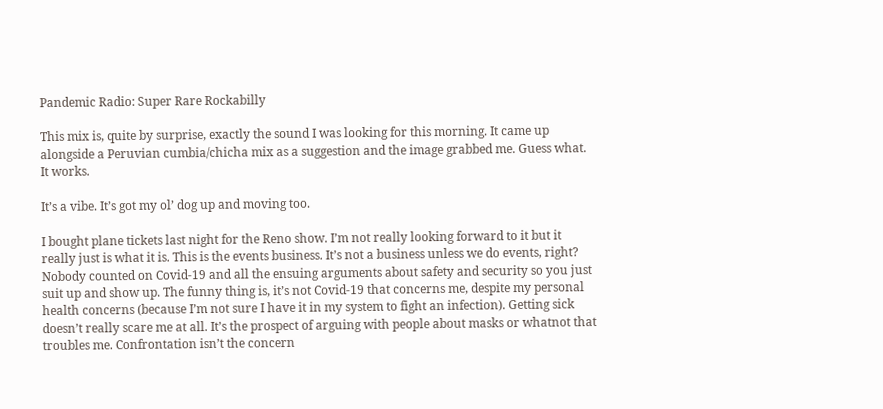Pandemic Radio: Super Rare Rockabilly

This mix is, quite by surprise, exactly the sound I was looking for this morning. It came up alongside a Peruvian cumbia/chicha mix as a suggestion and the image grabbed me. Guess what. It works.

It’s a vibe. It’s got my ol’ dog up and moving too.

I bought plane tickets last night for the Reno show. I’m not really looking forward to it but it really just is what it is. This is the events business. It’s not a business unless we do events, right? Nobody counted on Covid-19 and all the ensuing arguments about safety and security so you just suit up and show up. The funny thing is, it’s not Covid-19 that concerns me, despite my personal health concerns (because I’m not sure I have it in my system to fight an infection). Getting sick doesn’t really scare me at all. It’s the prospect of arguing with people about masks or whatnot that troubles me. Confrontation isn’t the concern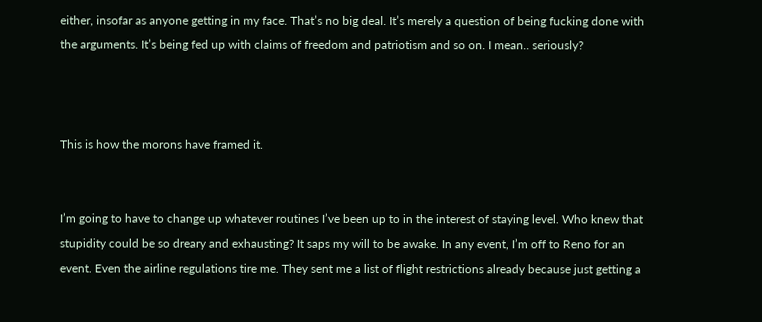either, insofar as anyone getting in my face. That’s no big deal. It’s merely a question of being fucking done with the arguments. It’s being fed up with claims of freedom and patriotism and so on. I mean.. seriously?



This is how the morons have framed it.


I’m going to have to change up whatever routines I’ve been up to in the interest of staying level. Who knew that stupidity could be so dreary and exhausting? It saps my will to be awake. In any event, I’m off to Reno for an event. Even the airline regulations tire me. They sent me a list of flight restrictions already because just getting a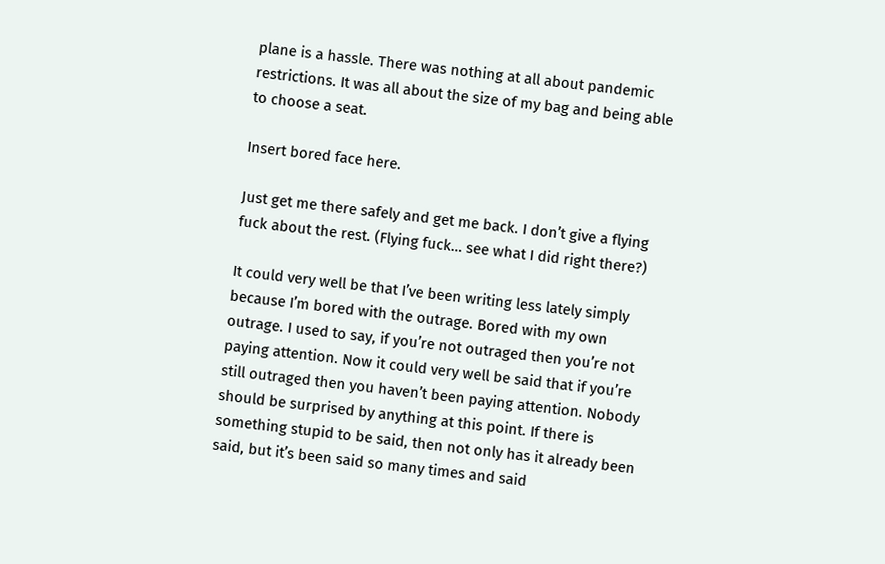plane is a hassle. There was nothing at all about pandemic restrictions. It was all about the size of my bag and being able to choose a seat.

Insert bored face here.

Just get me there safely and get me back. I don’t give a flying fuck about the rest. (Flying fuck… see what I did right there?)

It could very well be that I’ve been writing less lately simply because I’m bored with the outrage. Bored with my own outrage. I used to say, if you’re not outraged then you’re not paying attention. Now it could very well be said that if you’re still outraged then you haven’t been paying attention. Nobody should be surprised by anything at this point. If there is something stupid to be said, then not only has it already been said, but it’s been said so many times and said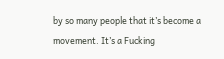by so many people that it’s become a movement. It’s a Fucking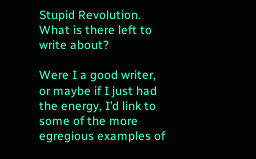Stupid Revolution. What is there left to write about?

Were I a good writer, or maybe if I just had the energy, I’d link to some of the more egregious examples of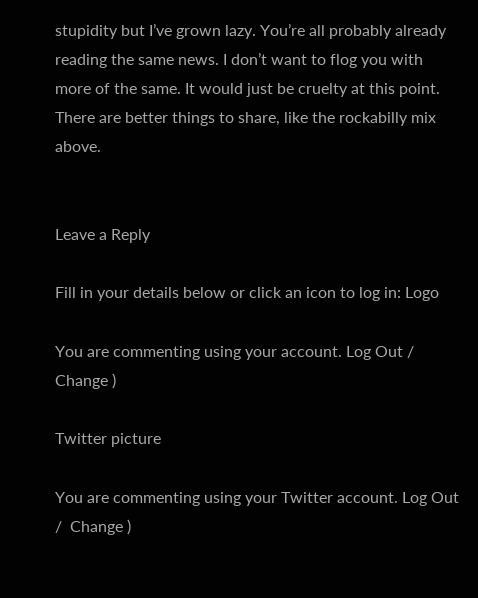stupidity but I’ve grown lazy. You’re all probably already reading the same news. I don’t want to flog you with more of the same. It would just be cruelty at this point. There are better things to share, like the rockabilly mix above.


Leave a Reply

Fill in your details below or click an icon to log in: Logo

You are commenting using your account. Log Out /  Change )

Twitter picture

You are commenting using your Twitter account. Log Out /  Change )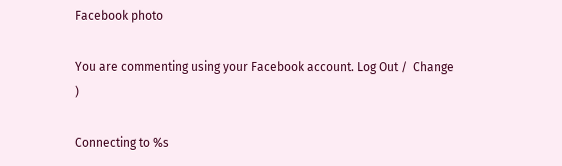Facebook photo

You are commenting using your Facebook account. Log Out /  Change )

Connecting to %s